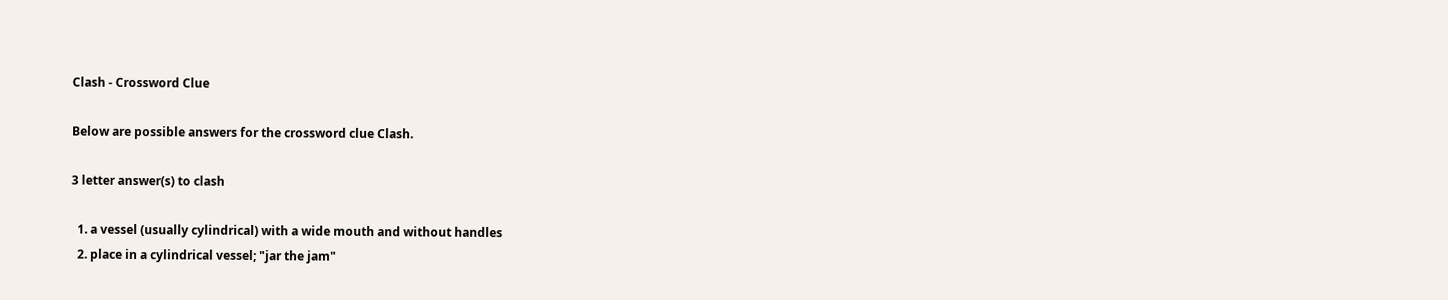Clash - Crossword Clue

Below are possible answers for the crossword clue Clash.

3 letter answer(s) to clash

  1. a vessel (usually cylindrical) with a wide mouth and without handles
  2. place in a cylindrical vessel; "jar the jam"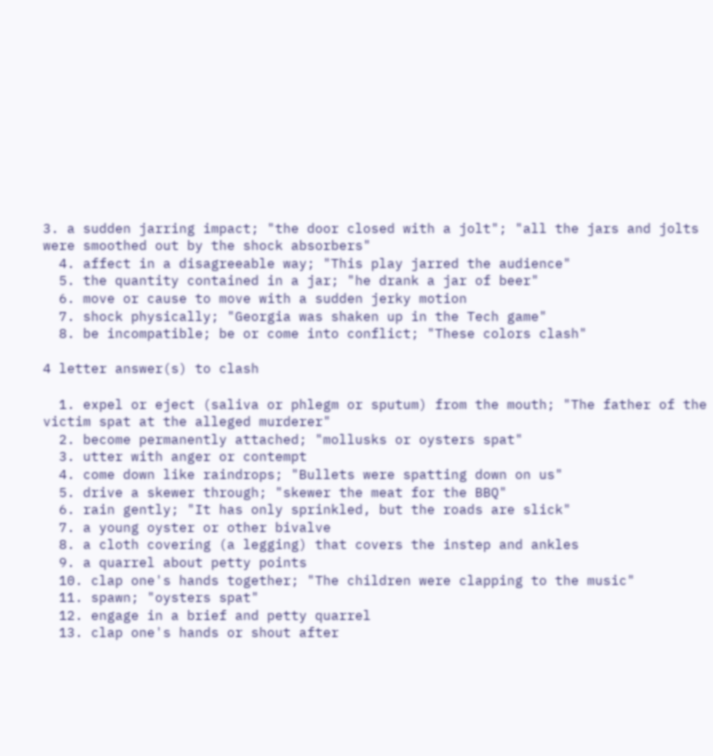3. a sudden jarring impact; "the door closed with a jolt"; "all the jars and jolts were smoothed out by the shock absorbers"
  4. affect in a disagreeable way; "This play jarred the audience"
  5. the quantity contained in a jar; "he drank a jar of beer"
  6. move or cause to move with a sudden jerky motion
  7. shock physically; "Georgia was shaken up in the Tech game"
  8. be incompatible; be or come into conflict; "These colors clash"

4 letter answer(s) to clash

  1. expel or eject (saliva or phlegm or sputum) from the mouth; "The father of the victim spat at the alleged murderer"
  2. become permanently attached; "mollusks or oysters spat"
  3. utter with anger or contempt
  4. come down like raindrops; "Bullets were spatting down on us"
  5. drive a skewer through; "skewer the meat for the BBQ"
  6. rain gently; "It has only sprinkled, but the roads are slick"
  7. a young oyster or other bivalve
  8. a cloth covering (a legging) that covers the instep and ankles
  9. a quarrel about petty points
  10. clap one's hands together; "The children were clapping to the music"
  11. spawn; "oysters spat"
  12. engage in a brief and petty quarrel
  13. clap one's hands or shout after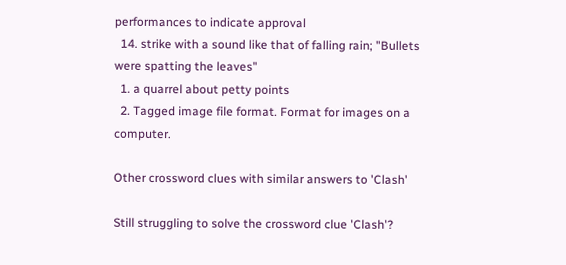performances to indicate approval
  14. strike with a sound like that of falling rain; "Bullets were spatting the leaves"
  1. a quarrel about petty points
  2. Tagged image file format. Format for images on a computer.

Other crossword clues with similar answers to 'Clash'

Still struggling to solve the crossword clue 'Clash'?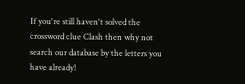If you're still haven't solved the crossword clue Clash then why not search our database by the letters you have already!